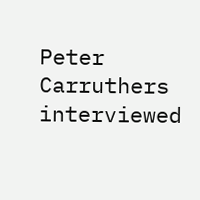Peter Carruthers interviewed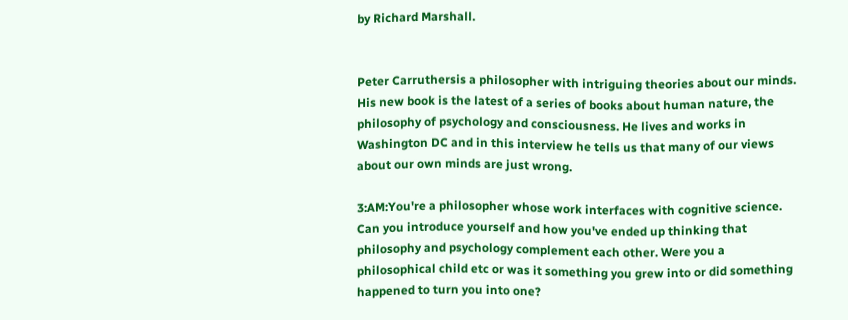by Richard Marshall.


Peter Carruthersis a philosopher with intriguing theories about our minds. His new book is the latest of a series of books about human nature, the philosophy of psychology and consciousness. He lives and works in Washington DC and in this interview he tells us that many of our views about our own minds are just wrong.

3:AM:You're a philosopher whose work interfaces with cognitive science. Can you introduce yourself and how you've ended up thinking that philosophy and psychology complement each other. Were you a philosophical child etc or was it something you grew into or did something happened to turn you into one?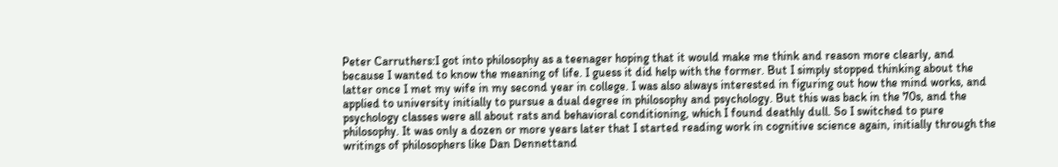Peter Carruthers:I got into philosophy as a teenager hoping that it would make me think and reason more clearly, and because I wanted to know the meaning of life. I guess it did help with the former. But I simply stopped thinking about the latter once I met my wife in my second year in college. I was also always interested in figuring out how the mind works, and applied to university initially to pursue a dual degree in philosophy and psychology. But this was back in the 70s, and the psychology classes were all about rats and behavioral conditioning, which I found deathly dull. So I switched to pure philosophy. It was only a dozen or more years later that I started reading work in cognitive science again, initially through the writings of philosophers like Dan Dennettand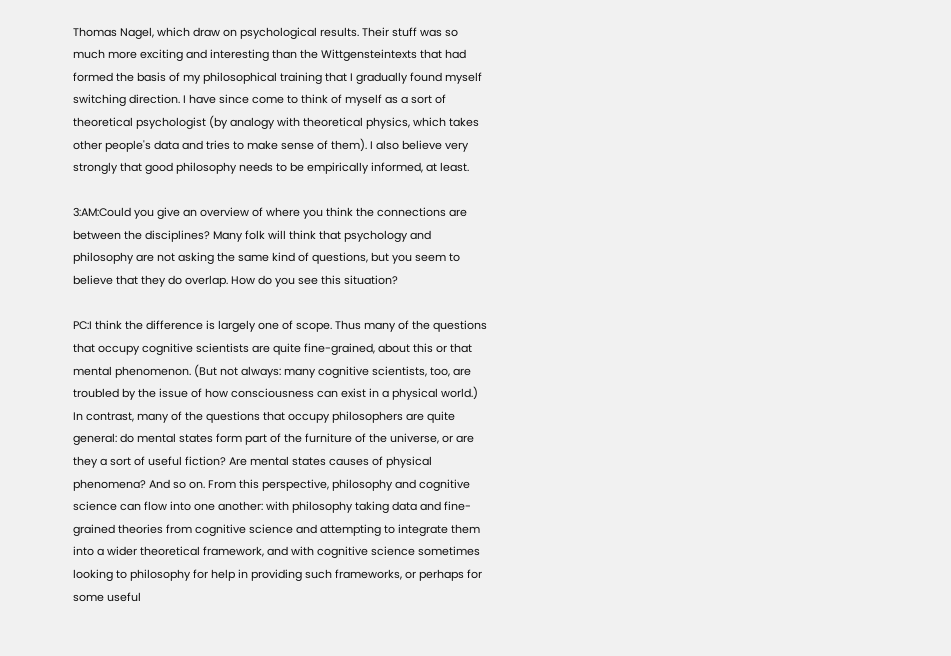Thomas Nagel, which draw on psychological results. Their stuff was so much more exciting and interesting than the Wittgensteintexts that had formed the basis of my philosophical training that I gradually found myself switching direction. I have since come to think of myself as a sort of theoretical psychologist (by analogy with theoretical physics, which takes other people's data and tries to make sense of them). I also believe very strongly that good philosophy needs to be empirically informed, at least.

3:AM:Could you give an overview of where you think the connections are between the disciplines? Many folk will think that psychology and philosophy are not asking the same kind of questions, but you seem to believe that they do overlap. How do you see this situation?

PC:I think the difference is largely one of scope. Thus many of the questions that occupy cognitive scientists are quite fine-grained, about this or that mental phenomenon. (But not always: many cognitive scientists, too, are troubled by the issue of how consciousness can exist in a physical world.) In contrast, many of the questions that occupy philosophers are quite general: do mental states form part of the furniture of the universe, or are they a sort of useful fiction? Are mental states causes of physical phenomena? And so on. From this perspective, philosophy and cognitive science can flow into one another: with philosophy taking data and fine-grained theories from cognitive science and attempting to integrate them into a wider theoretical framework, and with cognitive science sometimes looking to philosophy for help in providing such frameworks, or perhaps for some useful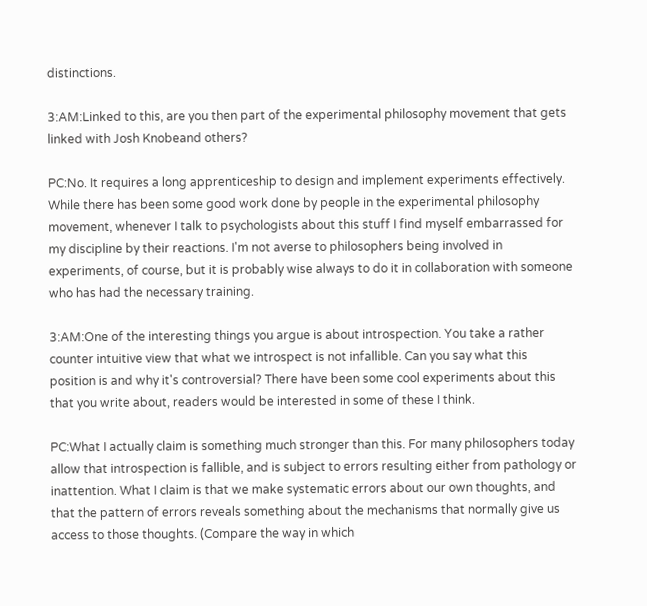distinctions.

3:AM:Linked to this, are you then part of the experimental philosophy movement that gets linked with Josh Knobeand others?

PC:No. It requires a long apprenticeship to design and implement experiments effectively. While there has been some good work done by people in the experimental philosophy movement, whenever I talk to psychologists about this stuff I find myself embarrassed for my discipline by their reactions. I'm not averse to philosophers being involved in experiments, of course, but it is probably wise always to do it in collaboration with someone who has had the necessary training.

3:AM:One of the interesting things you argue is about introspection. You take a rather counter intuitive view that what we introspect is not infallible. Can you say what this position is and why it's controversial? There have been some cool experiments about this that you write about, readers would be interested in some of these I think.

PC:What I actually claim is something much stronger than this. For many philosophers today allow that introspection is fallible, and is subject to errors resulting either from pathology or inattention. What I claim is that we make systematic errors about our own thoughts, and that the pattern of errors reveals something about the mechanisms that normally give us access to those thoughts. (Compare the way in which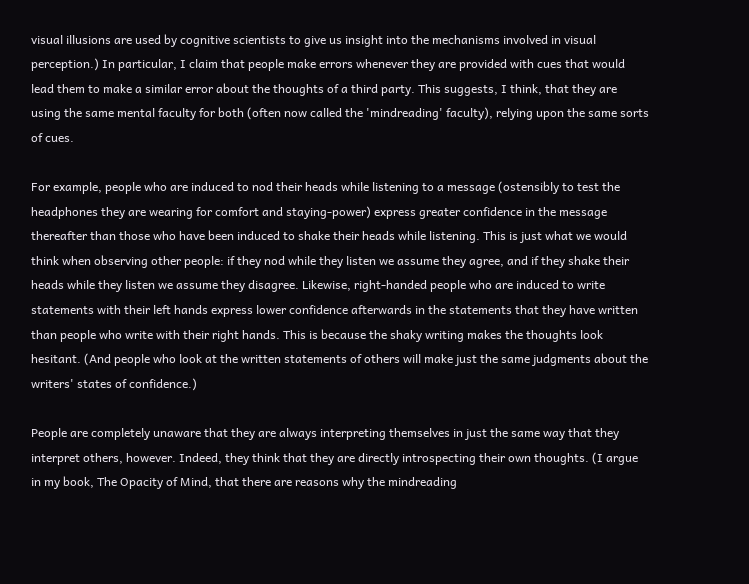visual illusions are used by cognitive scientists to give us insight into the mechanisms involved in visual perception.) In particular, I claim that people make errors whenever they are provided with cues that would lead them to make a similar error about the thoughts of a third party. This suggests, I think, that they are using the same mental faculty for both (often now called the 'mindreading' faculty), relying upon the same sorts of cues.

For example, people who are induced to nod their heads while listening to a message (ostensibly to test the headphones they are wearing for comfort and staying-power) express greater confidence in the message thereafter than those who have been induced to shake their heads while listening. This is just what we would think when observing other people: if they nod while they listen we assume they agree, and if they shake their heads while they listen we assume they disagree. Likewise, right-handed people who are induced to write statements with their left hands express lower confidence afterwards in the statements that they have written than people who write with their right hands. This is because the shaky writing makes the thoughts look hesitant. (And people who look at the written statements of others will make just the same judgments about the writers' states of confidence.)

People are completely unaware that they are always interpreting themselves in just the same way that they interpret others, however. Indeed, they think that they are directly introspecting their own thoughts. (I argue in my book, The Opacity of Mind, that there are reasons why the mindreading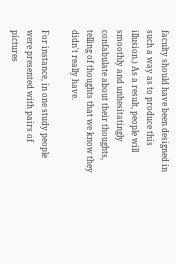faculty should have been designed in such a way as to produce this illusion.) As a result, people will smoothly and unhesitatingly confabulate about their thoughts, telling of thoughts that we know they didn't really have.

For instance, in one study people were presented with pairs of pictures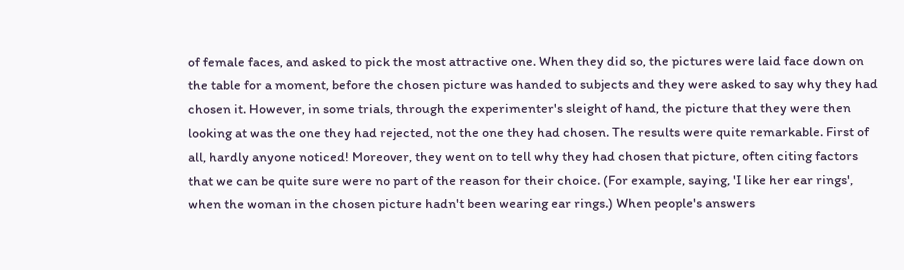of female faces, and asked to pick the most attractive one. When they did so, the pictures were laid face down on the table for a moment, before the chosen picture was handed to subjects and they were asked to say why they had chosen it. However, in some trials, through the experimenter's sleight of hand, the picture that they were then looking at was the one they had rejected, not the one they had chosen. The results were quite remarkable. First of all, hardly anyone noticed! Moreover, they went on to tell why they had chosen that picture, often citing factors that we can be quite sure were no part of the reason for their choice. (For example, saying, 'I like her ear rings', when the woman in the chosen picture hadn't been wearing ear rings.) When people's answers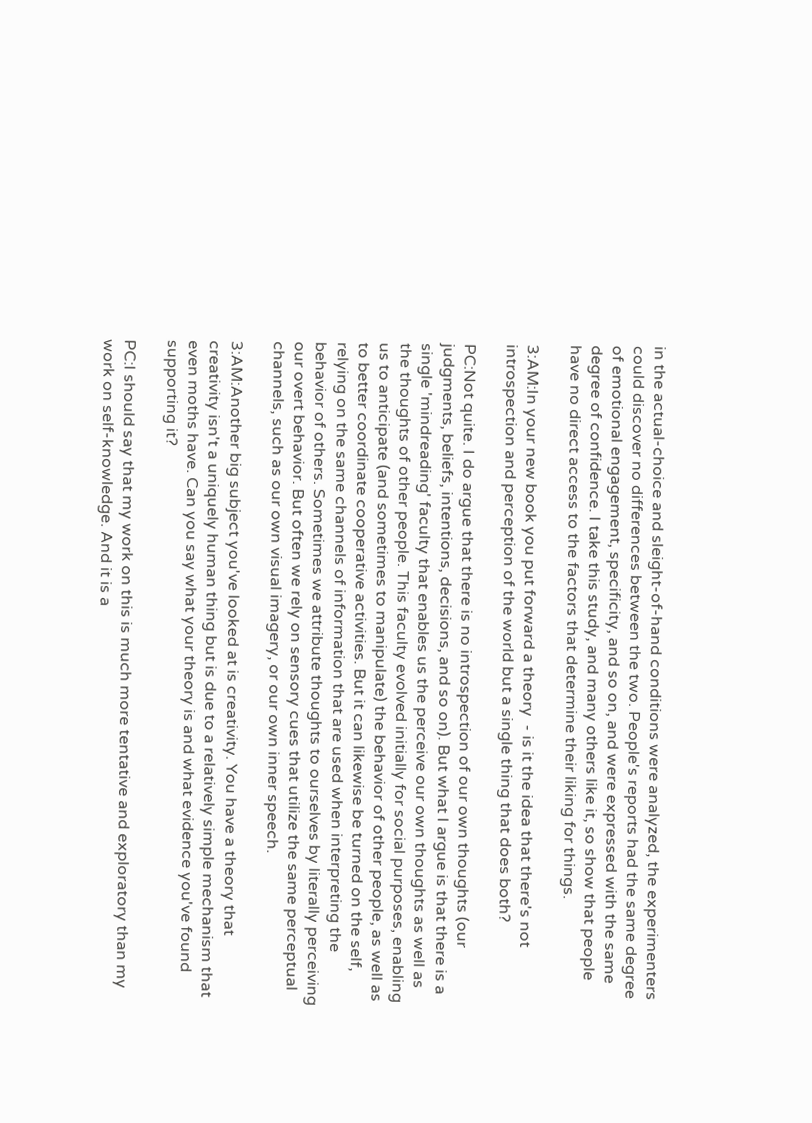in the actual-choice and sleight-of-hand conditions were analyzed, the experimenters could discover no differences between the two. People's reports had the same degree of emotional engagement, specificity, and so on, and were expressed with the same degree of confidence. I take this study, and many others like it, so show that people have no direct access to the factors that determine their liking for things.

3:AM:In your new book you put forward a theory  - is it the idea that there's not introspection and perception of the world but a single thing that does both?

PC:Not quite. I do argue that there is no introspection of our own thoughts (our judgments, beliefs, intentions, decisions, and so on). But what I argue is that there is a single 'mindreading' faculty that enables us the perceive our own thoughts as well as the thoughts of other people. This faculty evolved initially for social purposes, enabling us to anticipate (and sometimes to manipulate) the behavior of other people, as well as to better coordinate cooperative activities. But it can likewise be turned on the self, relying on the same channels of information that are used when interpreting the behavior of others. Sometimes we attribute thoughts to ourselves by literally perceiving our overt behavior. But often we rely on sensory cues that utilize the same perceptual channels, such as our own visual imagery, or our own inner speech.

3:AM:Another big subject you've looked at is creativity. You have a theory that creativity isn't a uniquely human thing but is due to a relatively simple mechanism that even moths have. Can you say what your theory is and what evidence you've found supporting it?

PC:I should say that my work on this is much more tentative and exploratory than my work on self-knowledge. And it is a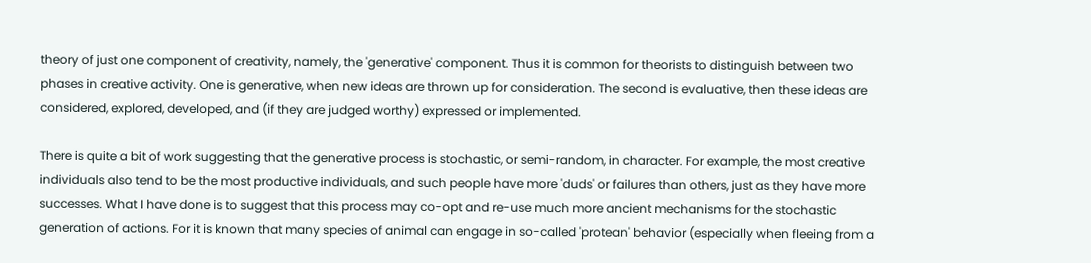theory of just one component of creativity, namely, the 'generative' component. Thus it is common for theorists to distinguish between two phases in creative activity. One is generative, when new ideas are thrown up for consideration. The second is evaluative, then these ideas are considered, explored, developed, and (if they are judged worthy) expressed or implemented.

There is quite a bit of work suggesting that the generative process is stochastic, or semi-random, in character. For example, the most creative individuals also tend to be the most productive individuals, and such people have more 'duds' or failures than others, just as they have more successes. What I have done is to suggest that this process may co-opt and re-use much more ancient mechanisms for the stochastic generation of actions. For it is known that many species of animal can engage in so-called 'protean' behavior (especially when fleeing from a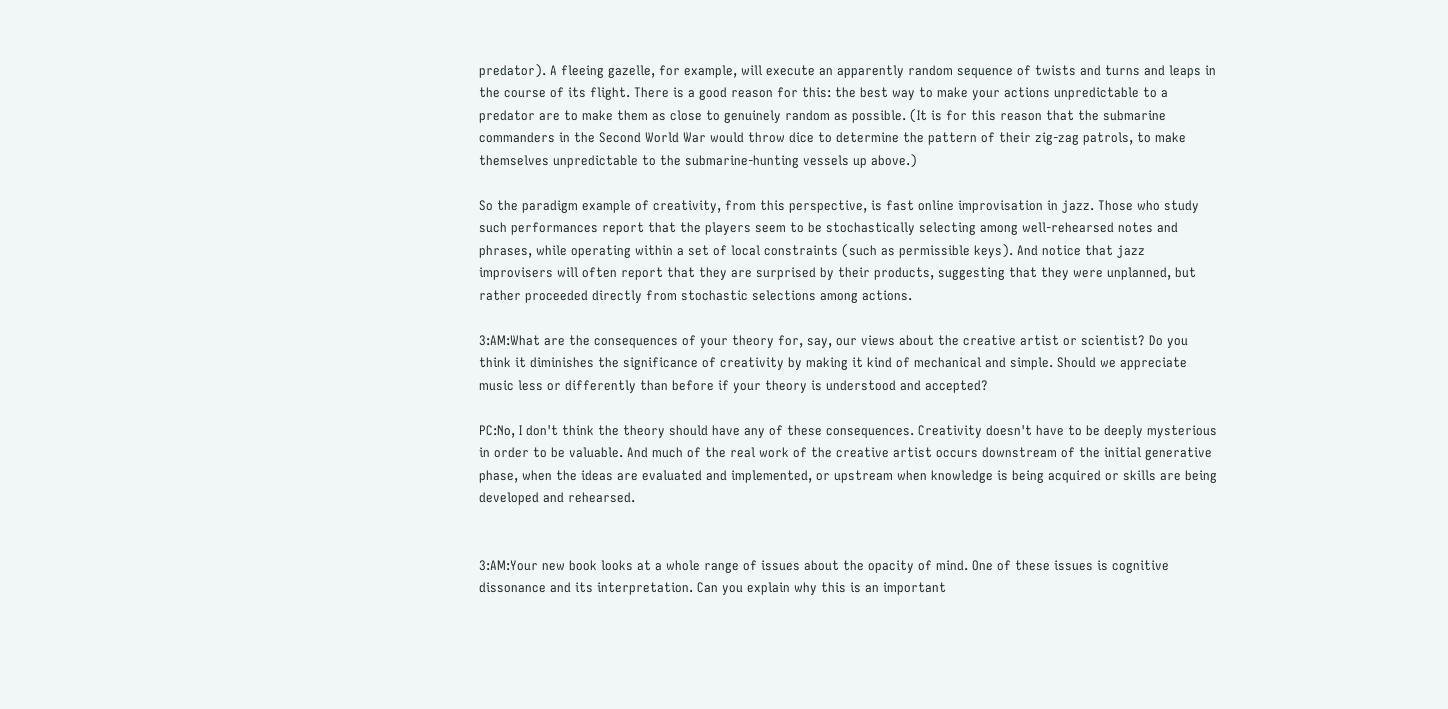predator). A fleeing gazelle, for example, will execute an apparently random sequence of twists and turns and leaps in the course of its flight. There is a good reason for this: the best way to make your actions unpredictable to a predator are to make them as close to genuinely random as possible. (It is for this reason that the submarine commanders in the Second World War would throw dice to determine the pattern of their zig-zag patrols, to make themselves unpredictable to the submarine-hunting vessels up above.)

So the paradigm example of creativity, from this perspective, is fast online improvisation in jazz. Those who study such performances report that the players seem to be stochastically selecting among well-rehearsed notes and phrases, while operating within a set of local constraints (such as permissible keys). And notice that jazz improvisers will often report that they are surprised by their products, suggesting that they were unplanned, but rather proceeded directly from stochastic selections among actions.

3:AM:What are the consequences of your theory for, say, our views about the creative artist or scientist? Do you think it diminishes the significance of creativity by making it kind of mechanical and simple. Should we appreciate music less or differently than before if your theory is understood and accepted?

PC:No, I don't think the theory should have any of these consequences. Creativity doesn't have to be deeply mysterious in order to be valuable. And much of the real work of the creative artist occurs downstream of the initial generative phase, when the ideas are evaluated and implemented, or upstream when knowledge is being acquired or skills are being developed and rehearsed.


3:AM:Your new book looks at a whole range of issues about the opacity of mind. One of these issues is cognitive dissonance and its interpretation. Can you explain why this is an important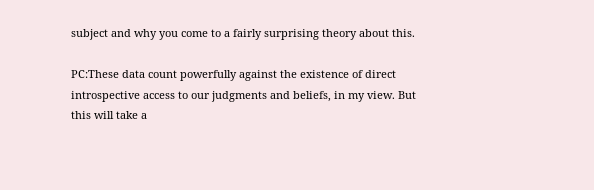subject and why you come to a fairly surprising theory about this.

PC:These data count powerfully against the existence of direct introspective access to our judgments and beliefs, in my view. But this will take a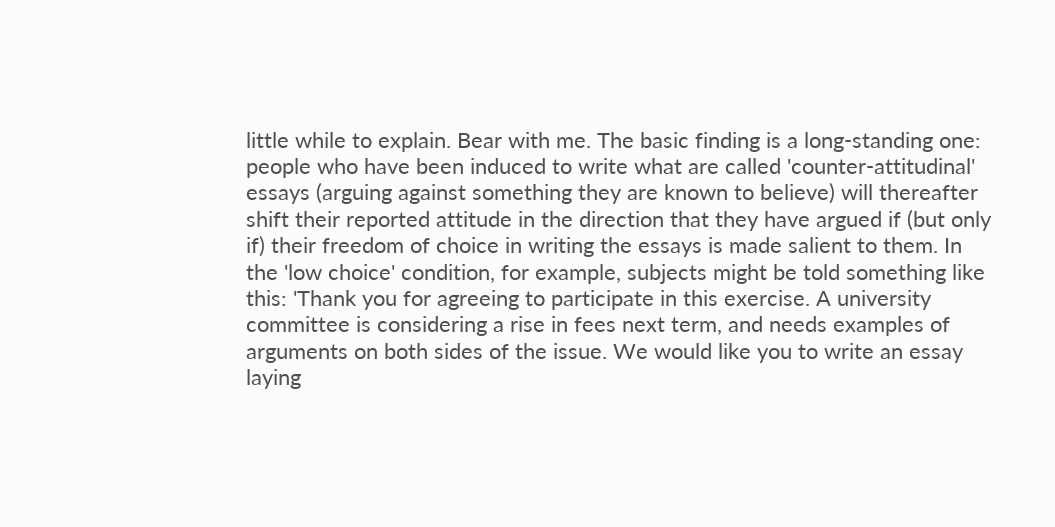little while to explain. Bear with me. The basic finding is a long-standing one: people who have been induced to write what are called 'counter-attitudinal' essays (arguing against something they are known to believe) will thereafter shift their reported attitude in the direction that they have argued if (but only if) their freedom of choice in writing the essays is made salient to them. In the 'low choice' condition, for example, subjects might be told something like this: 'Thank you for agreeing to participate in this exercise. A university committee is considering a rise in fees next term, and needs examples of arguments on both sides of the issue. We would like you to write an essay laying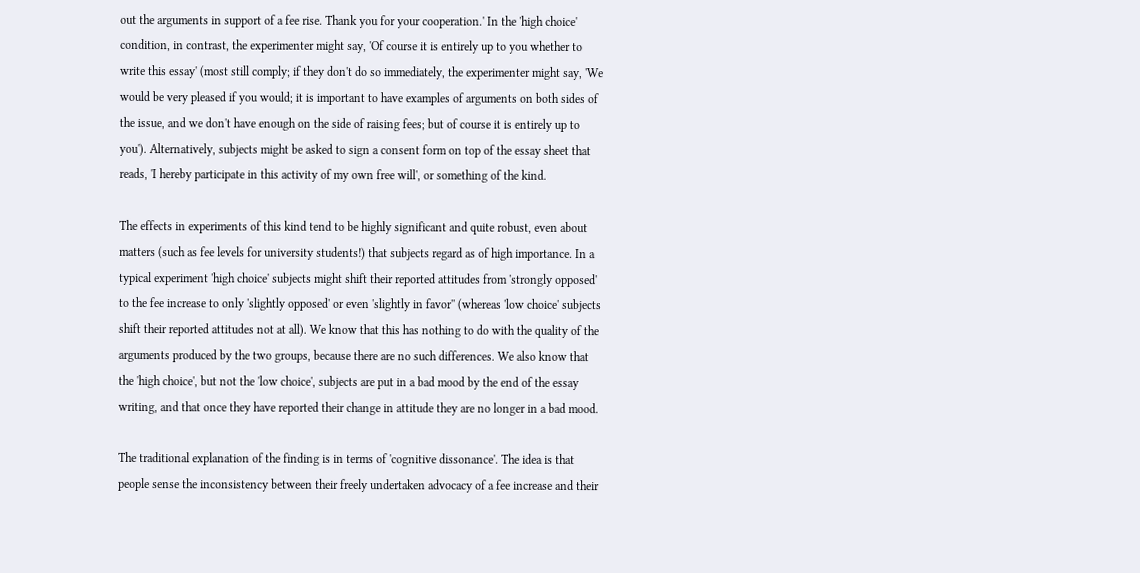out the arguments in support of a fee rise. Thank you for your cooperation.' In the 'high choice' condition, in contrast, the experimenter might say, 'Of course it is entirely up to you whether to write this essay' (most still comply; if they don't do so immediately, the experimenter might say, 'We would be very pleased if you would; it is important to have examples of arguments on both sides of the issue, and we don't have enough on the side of raising fees; but of course it is entirely up to you'). Alternatively, subjects might be asked to sign a consent form on top of the essay sheet that reads, 'I hereby participate in this activity of my own free will', or something of the kind.

The effects in experiments of this kind tend to be highly significant and quite robust, even about matters (such as fee levels for university students!) that subjects regard as of high importance. In a typical experiment 'high choice' subjects might shift their reported attitudes from 'strongly opposed' to the fee increase to only 'slightly opposed' or even 'slightly in favor'' (whereas 'low choice' subjects shift their reported attitudes not at all). We know that this has nothing to do with the quality of the arguments produced by the two groups, because there are no such differences. We also know that the 'high choice', but not the 'low choice', subjects are put in a bad mood by the end of the essay writing, and that once they have reported their change in attitude they are no longer in a bad mood.

The traditional explanation of the finding is in terms of 'cognitive dissonance'. The idea is that people sense the inconsistency between their freely undertaken advocacy of a fee increase and their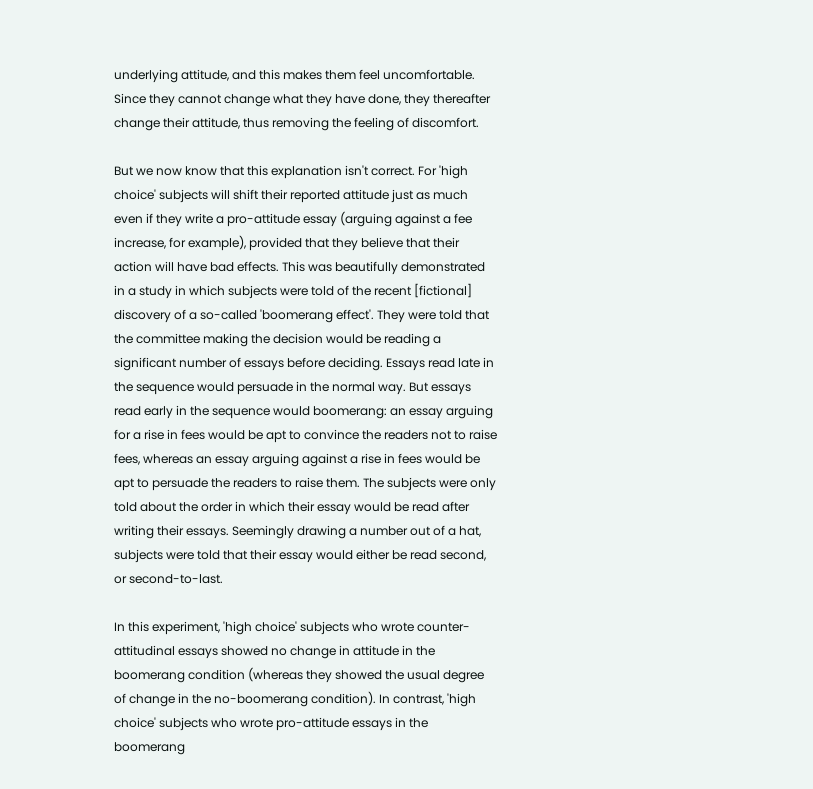underlying attitude, and this makes them feel uncomfortable. Since they cannot change what they have done, they thereafter change their attitude, thus removing the feeling of discomfort.

But we now know that this explanation isn't correct. For 'high choice' subjects will shift their reported attitude just as much even if they write a pro-attitude essay (arguing against a fee increase, for example), provided that they believe that their action will have bad effects. This was beautifully demonstrated in a study in which subjects were told of the recent [fictional] discovery of a so-called 'boomerang effect'. They were told that the committee making the decision would be reading a significant number of essays before deciding. Essays read late in the sequence would persuade in the normal way. But essays read early in the sequence would boomerang: an essay arguing for a rise in fees would be apt to convince the readers not to raise fees, whereas an essay arguing against a rise in fees would be apt to persuade the readers to raise them. The subjects were only told about the order in which their essay would be read after writing their essays. Seemingly drawing a number out of a hat, subjects were told that their essay would either be read second, or second-to-last.

In this experiment, 'high choice' subjects who wrote counter-attitudinal essays showed no change in attitude in the boomerang condition (whereas they showed the usual degree of change in the no-boomerang condition). In contrast, 'high choice' subjects who wrote pro-attitude essays in the boomerang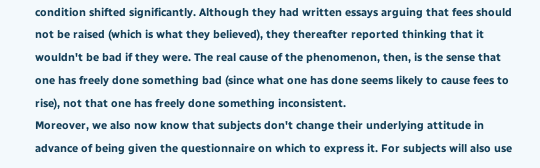condition shifted significantly. Although they had written essays arguing that fees should not be raised (which is what they believed), they thereafter reported thinking that it wouldn't be bad if they were. The real cause of the phenomenon, then, is the sense that one has freely done something bad (since what one has done seems likely to cause fees to rise), not that one has freely done something inconsistent.
Moreover, we also now know that subjects don't change their underlying attitude in advance of being given the questionnaire on which to express it. For subjects will also use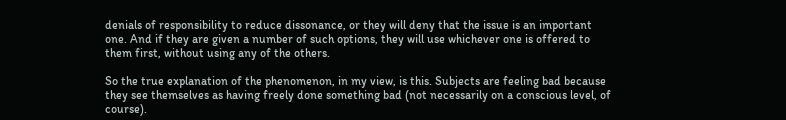denials of responsibility to reduce dissonance, or they will deny that the issue is an important one. And if they are given a number of such options, they will use whichever one is offered to them first, without using any of the others.

So the true explanation of the phenomenon, in my view, is this. Subjects are feeling bad because they see themselves as having freely done something bad (not necessarily on a conscious level, of course).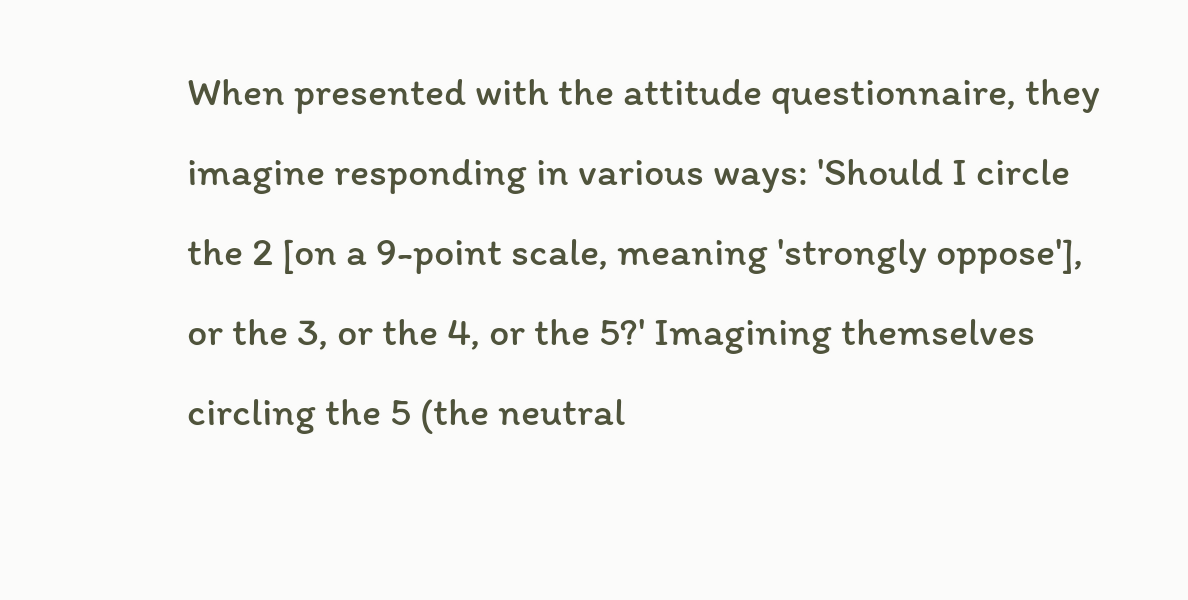When presented with the attitude questionnaire, they imagine responding in various ways: 'Should I circle the 2 [on a 9-point scale, meaning 'strongly oppose'], or the 3, or the 4, or the 5?' Imagining themselves circling the 5 (the neutral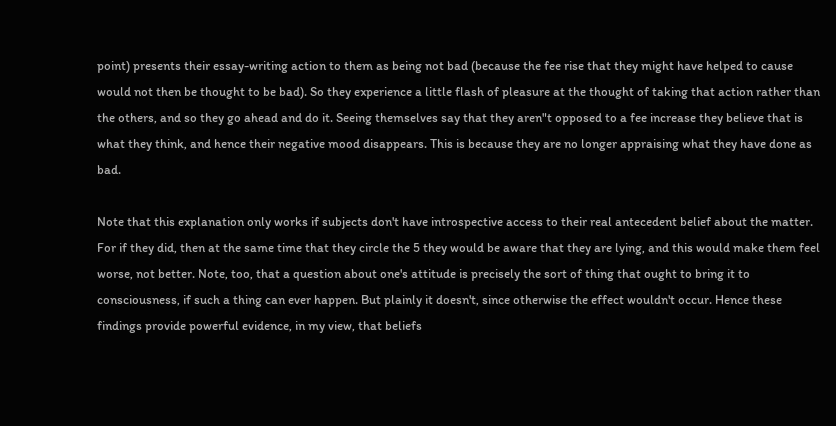point) presents their essay-writing action to them as being not bad (because the fee rise that they might have helped to cause would not then be thought to be bad). So they experience a little flash of pleasure at the thought of taking that action rather than the others, and so they go ahead and do it. Seeing themselves say that they aren"t opposed to a fee increase they believe that is what they think, and hence their negative mood disappears. This is because they are no longer appraising what they have done as bad.

Note that this explanation only works if subjects don't have introspective access to their real antecedent belief about the matter. For if they did, then at the same time that they circle the 5 they would be aware that they are lying, and this would make them feel worse, not better. Note, too, that a question about one's attitude is precisely the sort of thing that ought to bring it to consciousness, if such a thing can ever happen. But plainly it doesn't, since otherwise the effect wouldn't occur. Hence these findings provide powerful evidence, in my view, that beliefs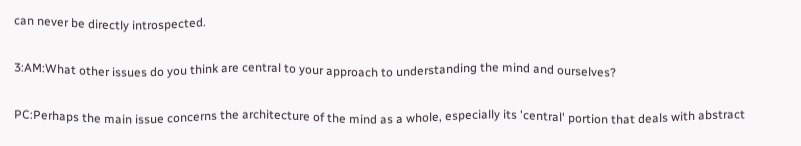can never be directly introspected.

3:AM:What other issues do you think are central to your approach to understanding the mind and ourselves?

PC:Perhaps the main issue concerns the architecture of the mind as a whole, especially its 'central' portion that deals with abstract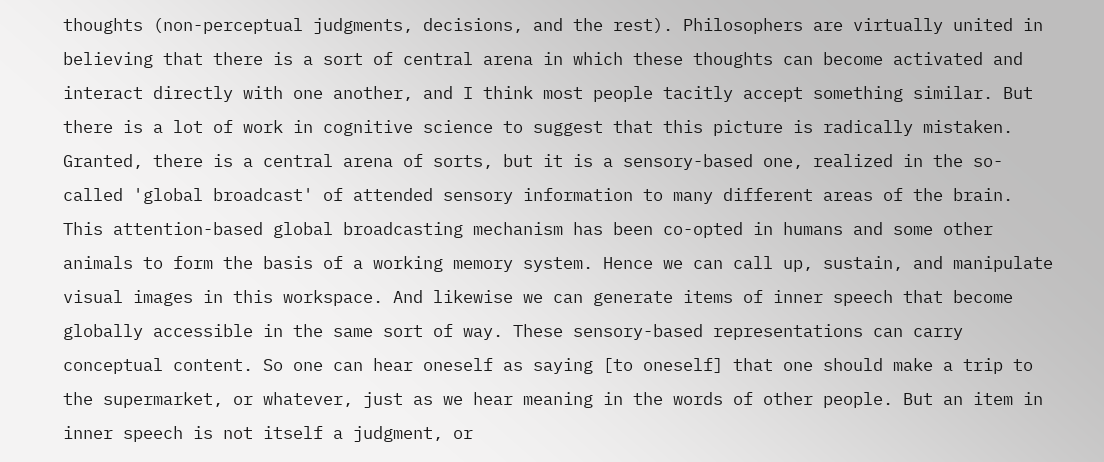thoughts (non-perceptual judgments, decisions, and the rest). Philosophers are virtually united in believing that there is a sort of central arena in which these thoughts can become activated and interact directly with one another, and I think most people tacitly accept something similar. But there is a lot of work in cognitive science to suggest that this picture is radically mistaken. Granted, there is a central arena of sorts, but it is a sensory-based one, realized in the so-called 'global broadcast' of attended sensory information to many different areas of the brain. This attention-based global broadcasting mechanism has been co-opted in humans and some other animals to form the basis of a working memory system. Hence we can call up, sustain, and manipulate visual images in this workspace. And likewise we can generate items of inner speech that become globally accessible in the same sort of way. These sensory-based representations can carry conceptual content. So one can hear oneself as saying [to oneself] that one should make a trip to the supermarket, or whatever, just as we hear meaning in the words of other people. But an item in inner speech is not itself a judgment, or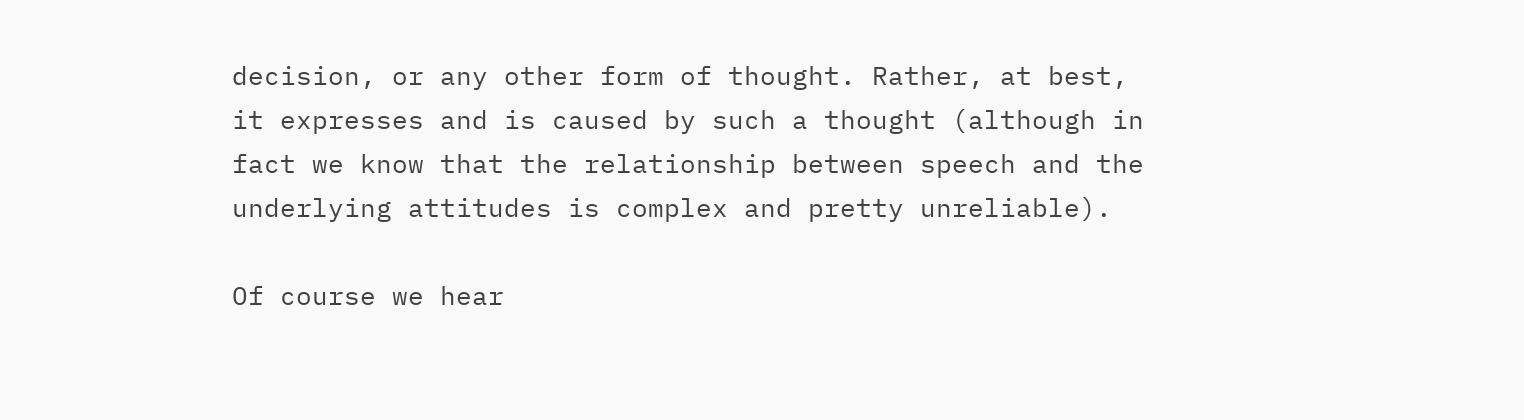decision, or any other form of thought. Rather, at best, it expresses and is caused by such a thought (although in fact we know that the relationship between speech and the underlying attitudes is complex and pretty unreliable).

Of course we hear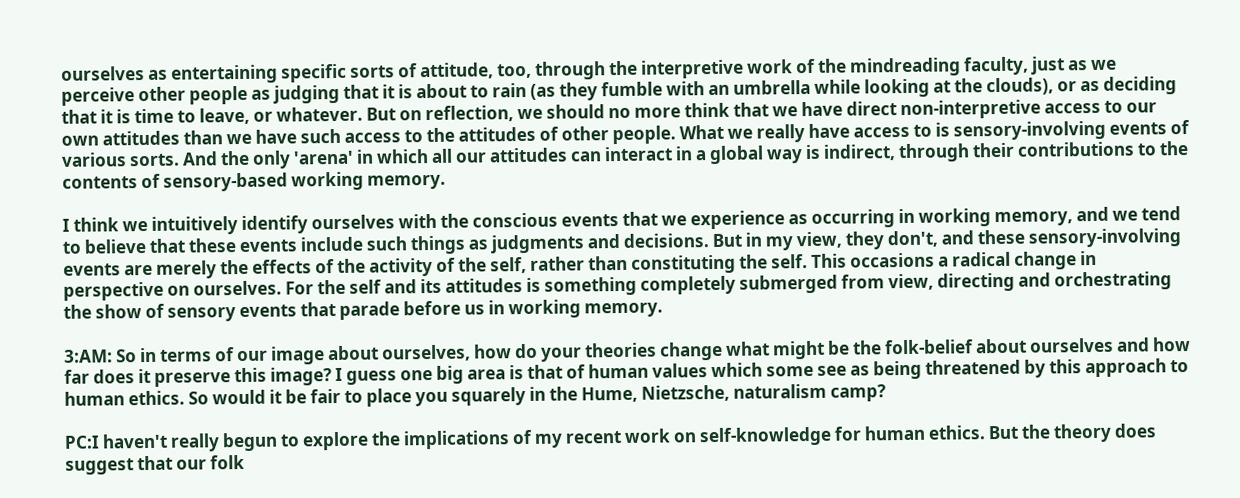ourselves as entertaining specific sorts of attitude, too, through the interpretive work of the mindreading faculty, just as we perceive other people as judging that it is about to rain (as they fumble with an umbrella while looking at the clouds), or as deciding that it is time to leave, or whatever. But on reflection, we should no more think that we have direct non-interpretive access to our own attitudes than we have such access to the attitudes of other people. What we really have access to is sensory-involving events of various sorts. And the only 'arena' in which all our attitudes can interact in a global way is indirect, through their contributions to the contents of sensory-based working memory.

I think we intuitively identify ourselves with the conscious events that we experience as occurring in working memory, and we tend to believe that these events include such things as judgments and decisions. But in my view, they don't, and these sensory-involving events are merely the effects of the activity of the self, rather than constituting the self. This occasions a radical change in perspective on ourselves. For the self and its attitudes is something completely submerged from view, directing and orchestrating the show of sensory events that parade before us in working memory.

3:AM: So in terms of our image about ourselves, how do your theories change what might be the folk-belief about ourselves and how far does it preserve this image? I guess one big area is that of human values which some see as being threatened by this approach to human ethics. So would it be fair to place you squarely in the Hume, Nietzsche, naturalism camp?

PC:I haven't really begun to explore the implications of my recent work on self-knowledge for human ethics. But the theory does suggest that our folk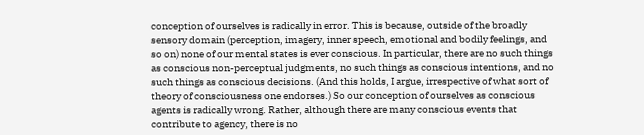conception of ourselves is radically in error. This is because, outside of the broadly sensory domain (perception, imagery, inner speech, emotional and bodily feelings, and so on) none of our mental states is ever conscious. In particular, there are no such things as conscious non-perceptual judgments, no such things as conscious intentions, and no such things as conscious decisions. (And this holds, I argue, irrespective of what sort of theory of consciousness one endorses.) So our conception of ourselves as conscious agents is radically wrong. Rather, although there are many conscious events that contribute to agency, there is no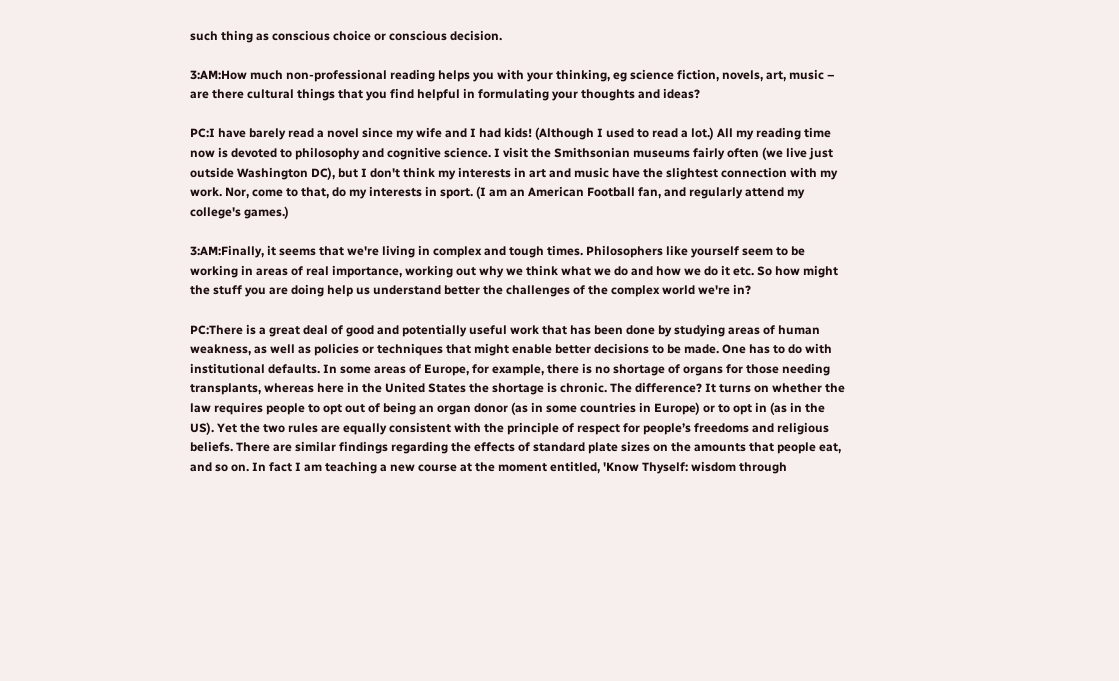such thing as conscious choice or conscious decision.

3:AM:How much non-professional reading helps you with your thinking, eg science fiction, novels, art, music – are there cultural things that you find helpful in formulating your thoughts and ideas?

PC:I have barely read a novel since my wife and I had kids! (Although I used to read a lot.) All my reading time now is devoted to philosophy and cognitive science. I visit the Smithsonian museums fairly often (we live just outside Washington DC), but I don't think my interests in art and music have the slightest connection with my work. Nor, come to that, do my interests in sport. (I am an American Football fan, and regularly attend my college's games.)

3:AM:Finally, it seems that we're living in complex and tough times. Philosophers like yourself seem to be working in areas of real importance, working out why we think what we do and how we do it etc. So how might the stuff you are doing help us understand better the challenges of the complex world we're in?

PC:There is a great deal of good and potentially useful work that has been done by studying areas of human weakness, as well as policies or techniques that might enable better decisions to be made. One has to do with institutional defaults. In some areas of Europe, for example, there is no shortage of organs for those needing transplants, whereas here in the United States the shortage is chronic. The difference? It turns on whether the law requires people to opt out of being an organ donor (as in some countries in Europe) or to opt in (as in the US). Yet the two rules are equally consistent with the principle of respect for people’s freedoms and religious beliefs. There are similar findings regarding the effects of standard plate sizes on the amounts that people eat, and so on. In fact I am teaching a new course at the moment entitled, 'Know Thyself: wisdom through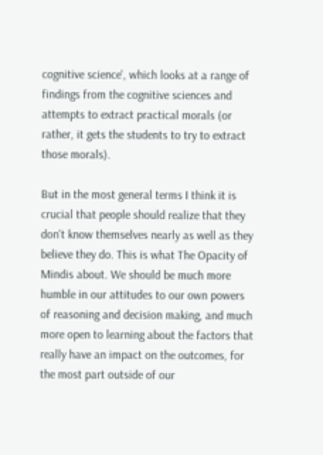cognitive science', which looks at a range of findings from the cognitive sciences and attempts to extract practical morals (or rather, it gets the students to try to extract those morals).

But in the most general terms I think it is crucial that people should realize that they don't know themselves nearly as well as they believe they do. This is what The Opacity of Mindis about. We should be much more humble in our attitudes to our own powers of reasoning and decision making, and much more open to learning about the factors that really have an impact on the outcomes, for the most part outside of our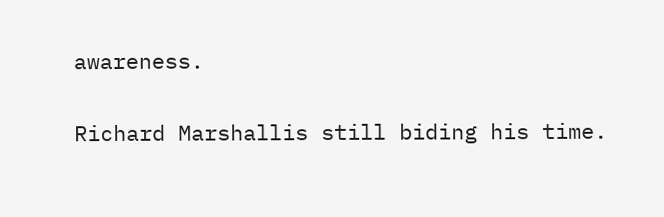awareness.


Richard Marshallis still biding his time.